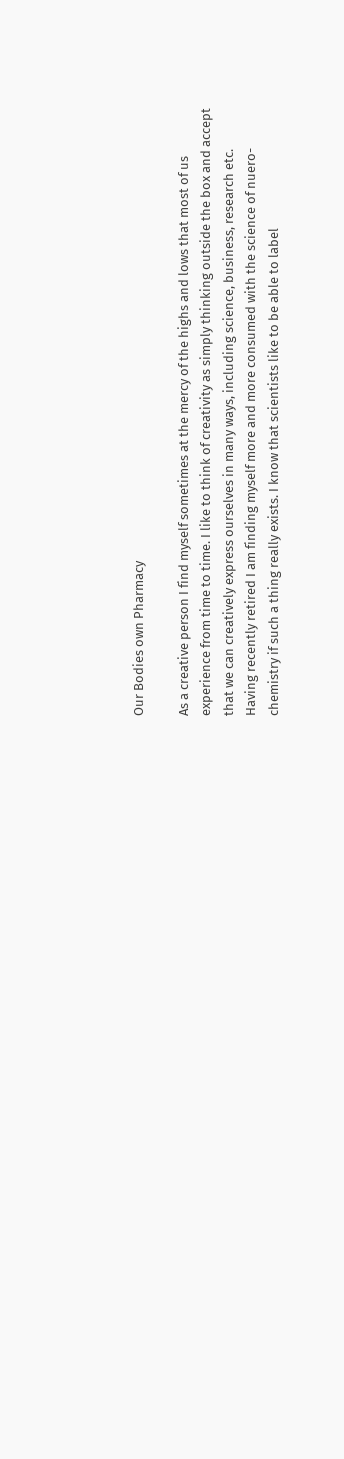Our Bodies own Pharmacy

As a creative person I find myself sometimes at the mercy of the highs and lows that most of us experience from time to time. I like to think of creativity as simply thinking outside the box and accept that we can creatively express ourselves in many ways, including science, business, research etc.
Having recently retired I am finding myself more and more consumed with the science of nuero-chemistry if such a thing really exists. I know that scientists like to be able to label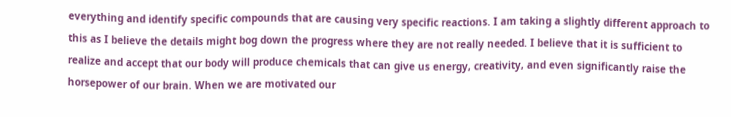everything and identify specific compounds that are causing very specific reactions. I am taking a slightly different approach to this as I believe the details might bog down the progress where they are not really needed. I believe that it is sufficient to realize and accept that our body will produce chemicals that can give us energy, creativity, and even significantly raise the horsepower of our brain. When we are motivated our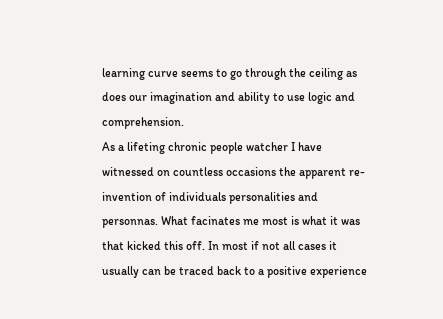learning curve seems to go through the ceiling as does our imagination and ability to use logic and comprehension.
As a lifeting chronic people watcher I have witnessed on countless occasions the apparent re-invention of individuals personalities and personnas. What facinates me most is what it was that kicked this off. In most if not all cases it usually can be traced back to a positive experience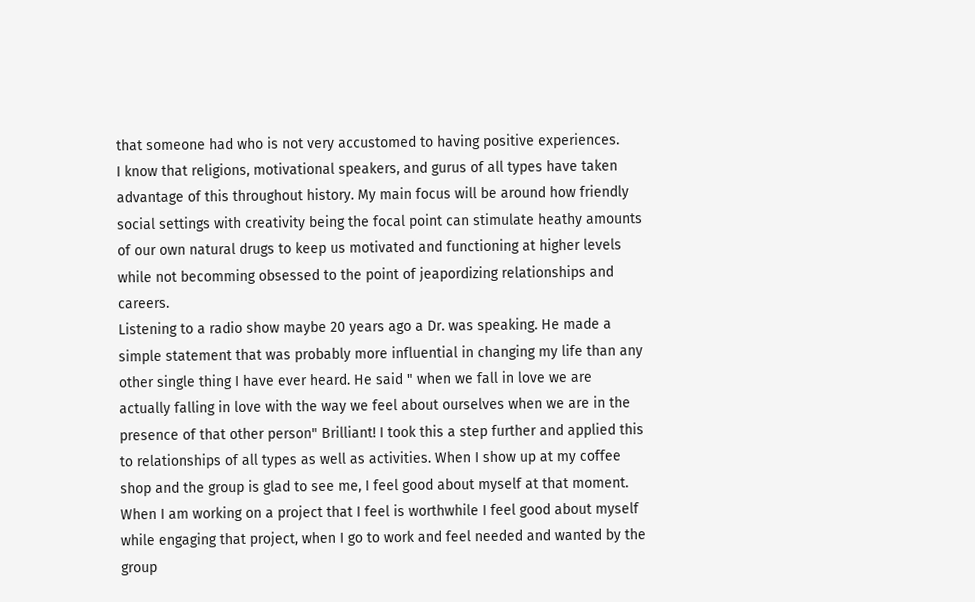that someone had who is not very accustomed to having positive experiences.
I know that religions, motivational speakers, and gurus of all types have taken advantage of this throughout history. My main focus will be around how friendly social settings with creativity being the focal point can stimulate heathy amounts of our own natural drugs to keep us motivated and functioning at higher levels while not becomming obsessed to the point of jeapordizing relationships and careers.
Listening to a radio show maybe 20 years ago a Dr. was speaking. He made a simple statement that was probably more influential in changing my life than any other single thing I have ever heard. He said " when we fall in love we are actually falling in love with the way we feel about ourselves when we are in the presence of that other person" Brilliant! I took this a step further and applied this to relationships of all types as well as activities. When I show up at my coffee shop and the group is glad to see me, I feel good about myself at that moment. When I am working on a project that I feel is worthwhile I feel good about myself while engaging that project, when I go to work and feel needed and wanted by the group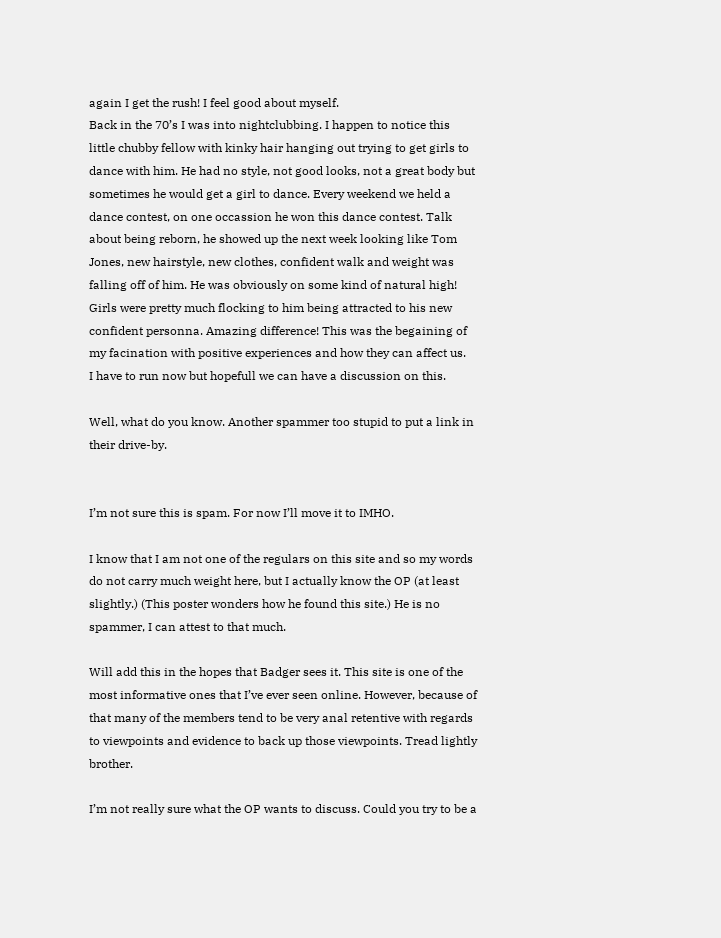again I get the rush! I feel good about myself.
Back in the 70’s I was into nightclubbing. I happen to notice this little chubby fellow with kinky hair hanging out trying to get girls to dance with him. He had no style, not good looks, not a great body but sometimes he would get a girl to dance. Every weekend we held a dance contest, on one occassion he won this dance contest. Talk about being reborn, he showed up the next week looking like Tom Jones, new hairstyle, new clothes, confident walk and weight was falling off of him. He was obviously on some kind of natural high! Girls were pretty much flocking to him being attracted to his new confident personna. Amazing difference! This was the begaining of my facination with positive experiences and how they can affect us.
I have to run now but hopefull we can have a discussion on this.

Well, what do you know. Another spammer too stupid to put a link in their drive-by.


I’m not sure this is spam. For now I’ll move it to IMHO.

I know that I am not one of the regulars on this site and so my words do not carry much weight here, but I actually know the OP (at least slightly.) (This poster wonders how he found this site.) He is no spammer, I can attest to that much.

Will add this in the hopes that Badger sees it. This site is one of the most informative ones that I’ve ever seen online. However, because of that many of the members tend to be very anal retentive with regards to viewpoints and evidence to back up those viewpoints. Tread lightly brother.

I’m not really sure what the OP wants to discuss. Could you try to be a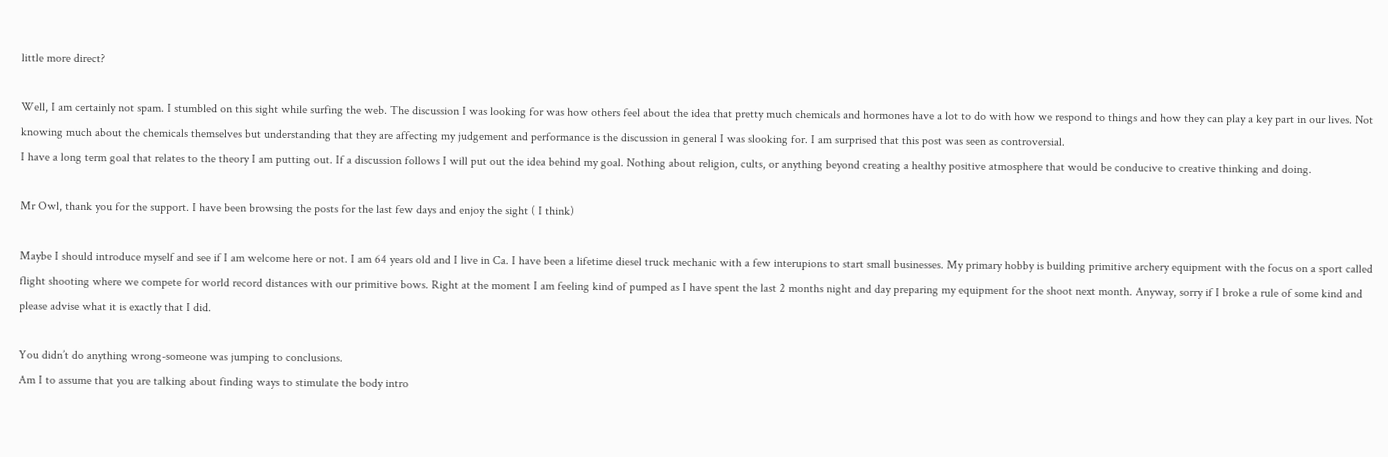little more direct?

Well, I am certainly not spam. I stumbled on this sight while surfing the web. The discussion I was looking for was how others feel about the idea that pretty much chemicals and hormones have a lot to do with how we respond to things and how they can play a key part in our lives. Not knowing much about the chemicals themselves but understanding that they are affecting my judgement and performance is the discussion in general I was slooking for. I am surprised that this post was seen as controversial.
I have a long term goal that relates to the theory I am putting out. If a discussion follows I will put out the idea behind my goal. Nothing about religion, cults, or anything beyond creating a healthy positive atmosphere that would be conducive to creative thinking and doing.

Mr Owl, thank you for the support. I have been browsing the posts for the last few days and enjoy the sight ( I think)

Maybe I should introduce myself and see if I am welcome here or not. I am 64 years old and I live in Ca. I have been a lifetime diesel truck mechanic with a few interupions to start small businesses. My primary hobby is building primitive archery equipment with the focus on a sport called flight shooting where we compete for world record distances with our primitive bows. Right at the moment I am feeling kind of pumped as I have spent the last 2 months night and day preparing my equipment for the shoot next month. Anyway, sorry if I broke a rule of some kind and please advise what it is exactly that I did.

You didn’t do anything wrong-someone was jumping to conclusions.
Am I to assume that you are talking about finding ways to stimulate the body intro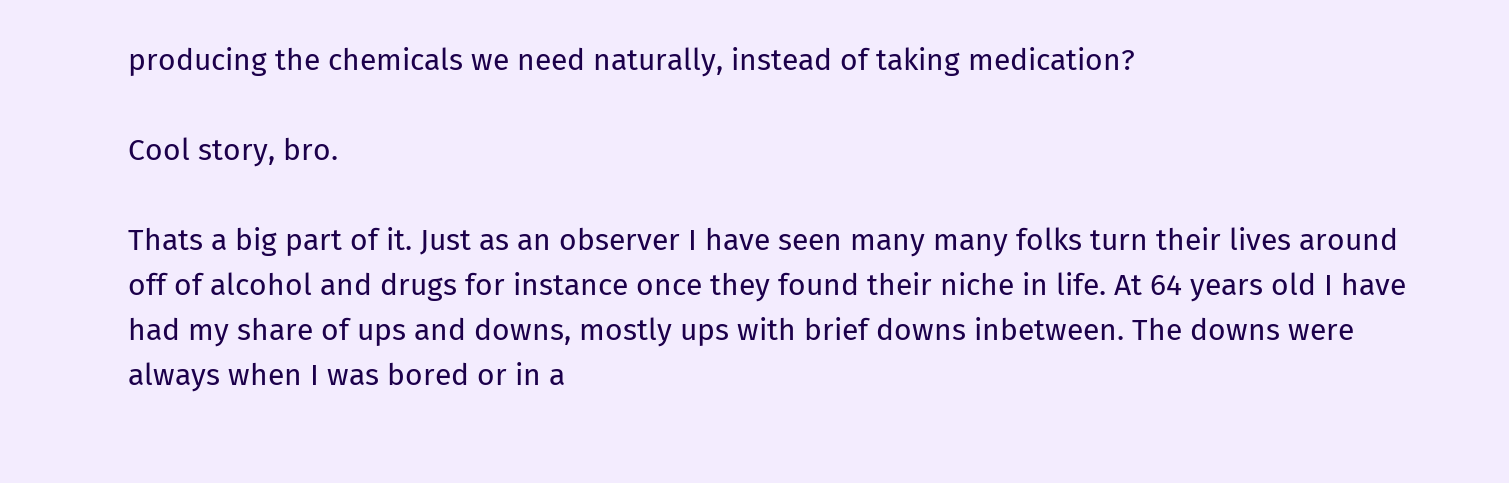producing the chemicals we need naturally, instead of taking medication?

Cool story, bro.

Thats a big part of it. Just as an observer I have seen many many folks turn their lives around off of alcohol and drugs for instance once they found their niche in life. At 64 years old I have had my share of ups and downs, mostly ups with brief downs inbetween. The downs were always when I was bored or in a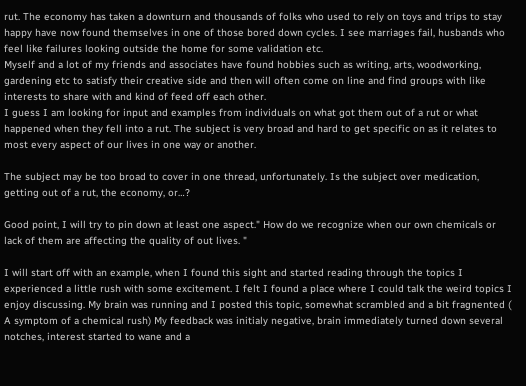rut. The economy has taken a downturn and thousands of folks who used to rely on toys and trips to stay happy have now found themselves in one of those bored down cycles. I see marriages fail, husbands who feel like failures looking outside the home for some validation etc.
Myself and a lot of my friends and associates have found hobbies such as writing, arts, woodworking, gardening etc to satisfy their creative side and then will often come on line and find groups with like interests to share with and kind of feed off each other.
I guess I am looking for input and examples from individuals on what got them out of a rut or what happened when they fell into a rut. The subject is very broad and hard to get specific on as it relates to most every aspect of our lives in one way or another.

The subject may be too broad to cover in one thread, unfortunately. Is the subject over medication, getting out of a rut, the economy, or…?

Good point, I will try to pin down at least one aspect." How do we recognize when our own chemicals or lack of them are affecting the quality of out lives. "

I will start off with an example, when I found this sight and started reading through the topics I experienced a little rush with some excitement. I felt I found a place where I could talk the weird topics I enjoy discussing. My brain was running and I posted this topic, somewhat scrambled and a bit fragnented ( A symptom of a chemical rush) My feedback was initialy negative, brain immediately turned down several notches, interest started to wane and a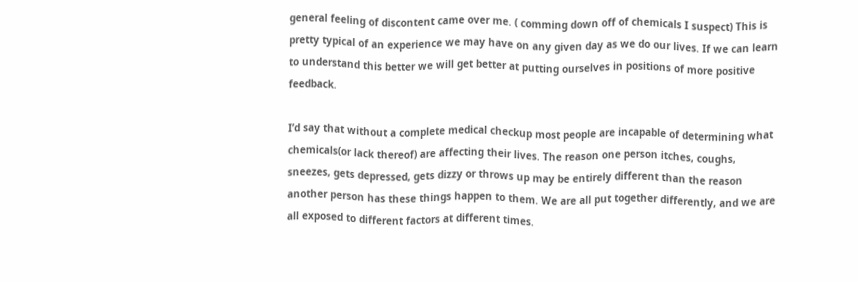general feeling of discontent came over me. ( comming down off of chemicals I suspect) This is pretty typical of an experience we may have on any given day as we do our lives. If we can learn to understand this better we will get better at putting ourselves in positions of more positive feedback.

I’d say that without a complete medical checkup most people are incapable of determining what chemicals(or lack thereof) are affecting their lives. The reason one person itches, coughs, sneezes, gets depressed, gets dizzy or throws up may be entirely different than the reason another person has these things happen to them. We are all put together differently, and we are all exposed to different factors at different times.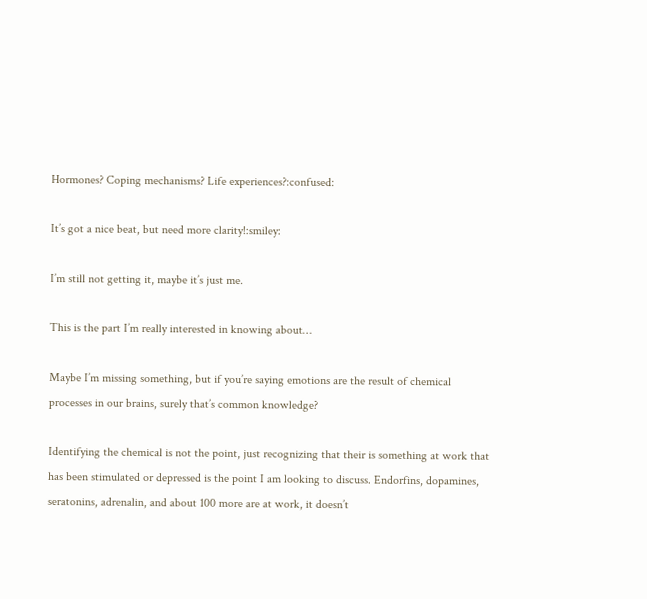Hormones? Coping mechanisms? Life experiences?:confused:

It’s got a nice beat, but need more clarity!:smiley:

I’m still not getting it, maybe it’s just me.

This is the part I’m really interested in knowing about…

Maybe I’m missing something, but if you’re saying emotions are the result of chemical processes in our brains, surely that’s common knowledge?

Identifying the chemical is not the point, just recognizing that their is something at work that has been stimulated or depressed is the point I am looking to discuss. Endorfins, dopamines, seratonins, adrenalin, and about 100 more are at work, it doesn’t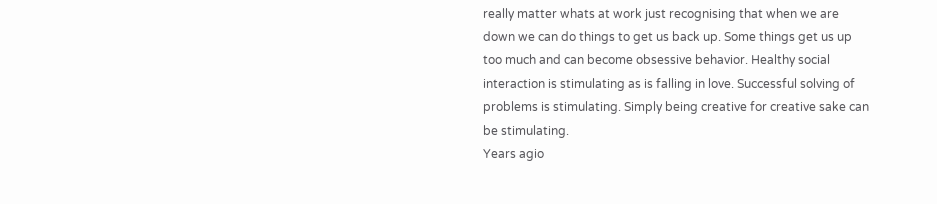really matter whats at work just recognising that when we are down we can do things to get us back up. Some things get us up too much and can become obsessive behavior. Healthy social interaction is stimulating as is falling in love. Successful solving of problems is stimulating. Simply being creative for creative sake can be stimulating.
Years agio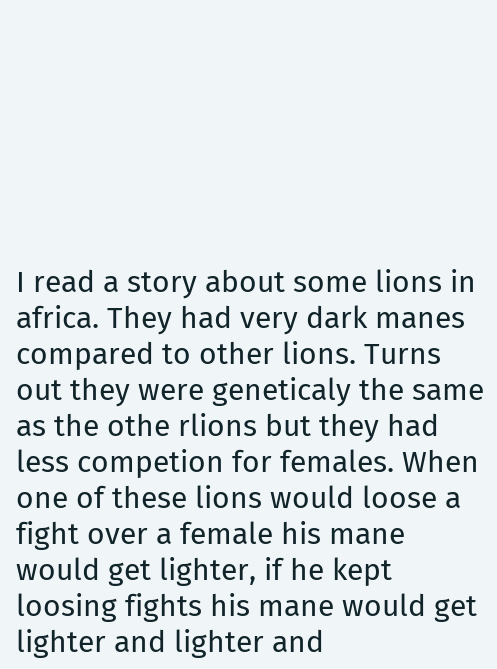I read a story about some lions in africa. They had very dark manes compared to other lions. Turns out they were geneticaly the same as the othe rlions but they had less competion for females. When one of these lions would loose a fight over a female his mane would get lighter, if he kept loosing fights his mane would get lighter and lighter and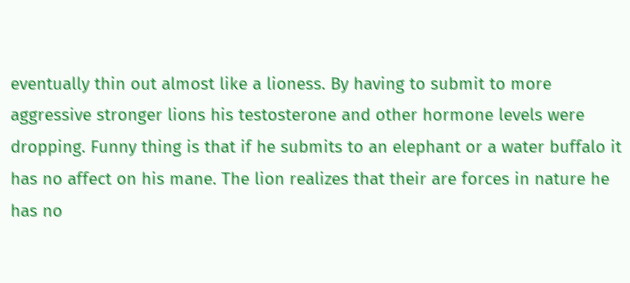eventually thin out almost like a lioness. By having to submit to more aggressive stronger lions his testosterone and other hormone levels were dropping. Funny thing is that if he submits to an elephant or a water buffalo it has no affect on his mane. The lion realizes that their are forces in nature he has no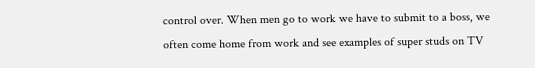control over. When men go to work we have to submit to a boss, we often come home from work and see examples of super studs on TV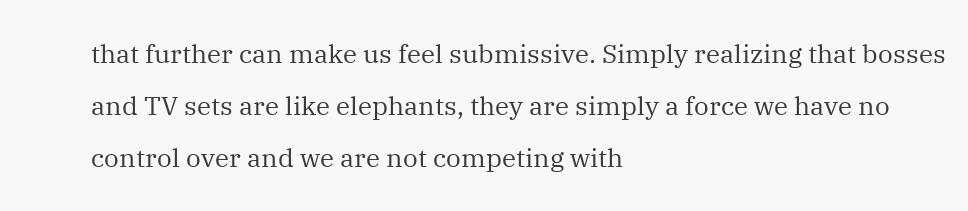that further can make us feel submissive. Simply realizing that bosses and TV sets are like elephants, they are simply a force we have no control over and we are not competing with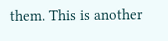them. This is another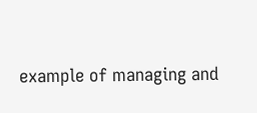example of managing and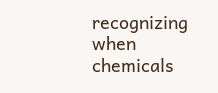recognizing when chemicals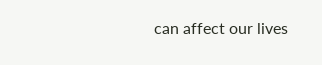can affect our lives